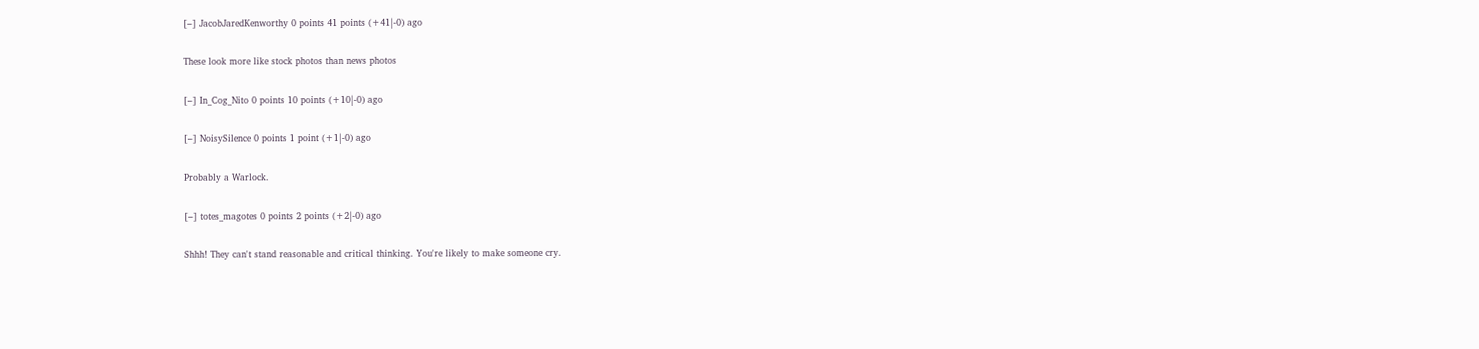[–] JacobJaredKenworthy 0 points 41 points (+41|-0) ago

These look more like stock photos than news photos

[–] In_Cog_Nito 0 points 10 points (+10|-0) ago

[–] NoisySilence 0 points 1 point (+1|-0) ago

Probably a Warlock.

[–] totes_magotes 0 points 2 points (+2|-0) ago

Shhh! They can't stand reasonable and critical thinking. You're likely to make someone cry.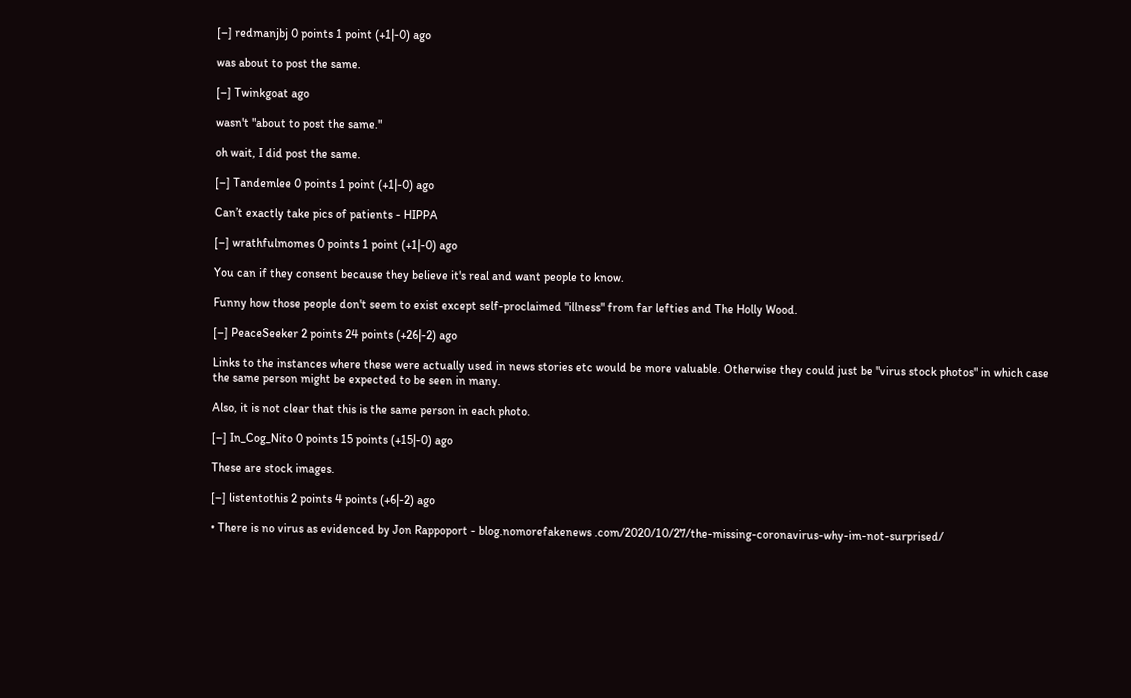[–] redmanjbj 0 points 1 point (+1|-0) ago

was about to post the same.

[–] Twinkgoat ago

wasn't "about to post the same."

oh wait, I did post the same.

[–] Tandemlee 0 points 1 point (+1|-0) ago

Can’t exactly take pics of patients - HIPPA

[–] wrathfulmomes 0 points 1 point (+1|-0) ago

You can if they consent because they believe it's real and want people to know.

Funny how those people don't seem to exist except self-proclaimed "illness" from far lefties and The Holly Wood.

[–] PeaceSeeker 2 points 24 points (+26|-2) ago

Links to the instances where these were actually used in news stories etc would be more valuable. Otherwise they could just be "virus stock photos" in which case the same person might be expected to be seen in many.

Also, it is not clear that this is the same person in each photo.

[–] In_Cog_Nito 0 points 15 points (+15|-0) ago

These are stock images.

[–] listentothis 2 points 4 points (+6|-2) ago

• There is no virus as evidenced by Jon Rappoport - blog.nomorefakenews .com/2020/10/27/the-missing-coronavirus-why-im-not-surprised/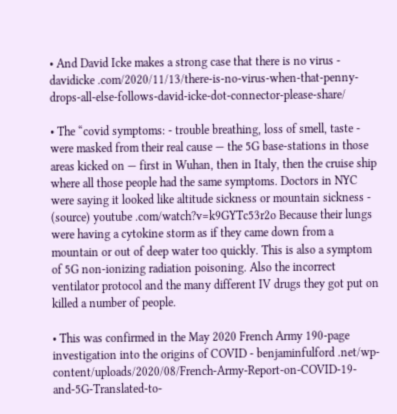• And David Icke makes a strong case that there is no virus - davidicke .com/2020/11/13/there-is-no-virus-when-that-penny-drops-all-else-follows-david-icke-dot-connector-please-share/

• The “covid symptoms: - trouble breathing, loss of smell, taste - were masked from their real cause — the 5G base-stations in those areas kicked on — first in Wuhan, then in Italy, then the cruise ship where all those people had the same symptoms. Doctors in NYC were saying it looked like altitude sickness or mountain sickness - (source) youtube .com/watch?v=k9GYTc53r2o Because their lungs were having a cytokine storm as if they came down from a mountain or out of deep water too quickly. This is also a symptom of 5G non-ionizing radiation poisoning. Also the incorrect ventilator protocol and the many different IV drugs they got put on killed a number of people.

• This was confirmed in the May 2020 French Army 190-page investigation into the origins of COVID - benjaminfulford .net/wp-content/uploads/2020/08/French-Army-Report-on-COVID-19-and-5G-Translated-to-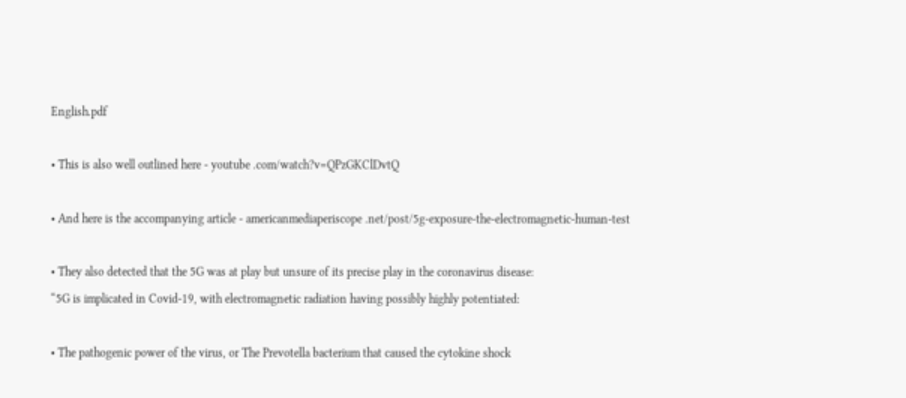English.pdf

• This is also well outlined here - youtube .com/watch?v=QPzGKClDvtQ

• And here is the accompanying article - americanmediaperiscope .net/post/5g-exposure-the-electromagnetic-human-test

• They also detected that the 5G was at play but unsure of its precise play in the coronavirus disease:
“5G is implicated in Covid-19, with electromagnetic radiation having possibly highly potentiated:

• The pathogenic power of the virus, or The Prevotella bacterium that caused the cytokine shock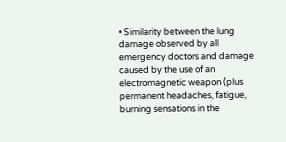• Similarity between the lung damage observed by all emergency doctors and damage caused by the use of an electromagnetic weapon (plus permanent headaches, fatigue, burning sensations in the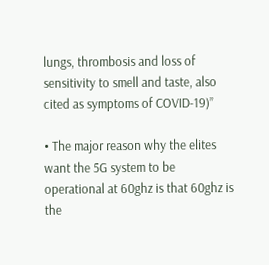lungs, thrombosis and loss of sensitivity to smell and taste, also cited as symptoms of COVID-19)”

• The major reason why the elites want the 5G system to be operational at 60ghz is that 60ghz is the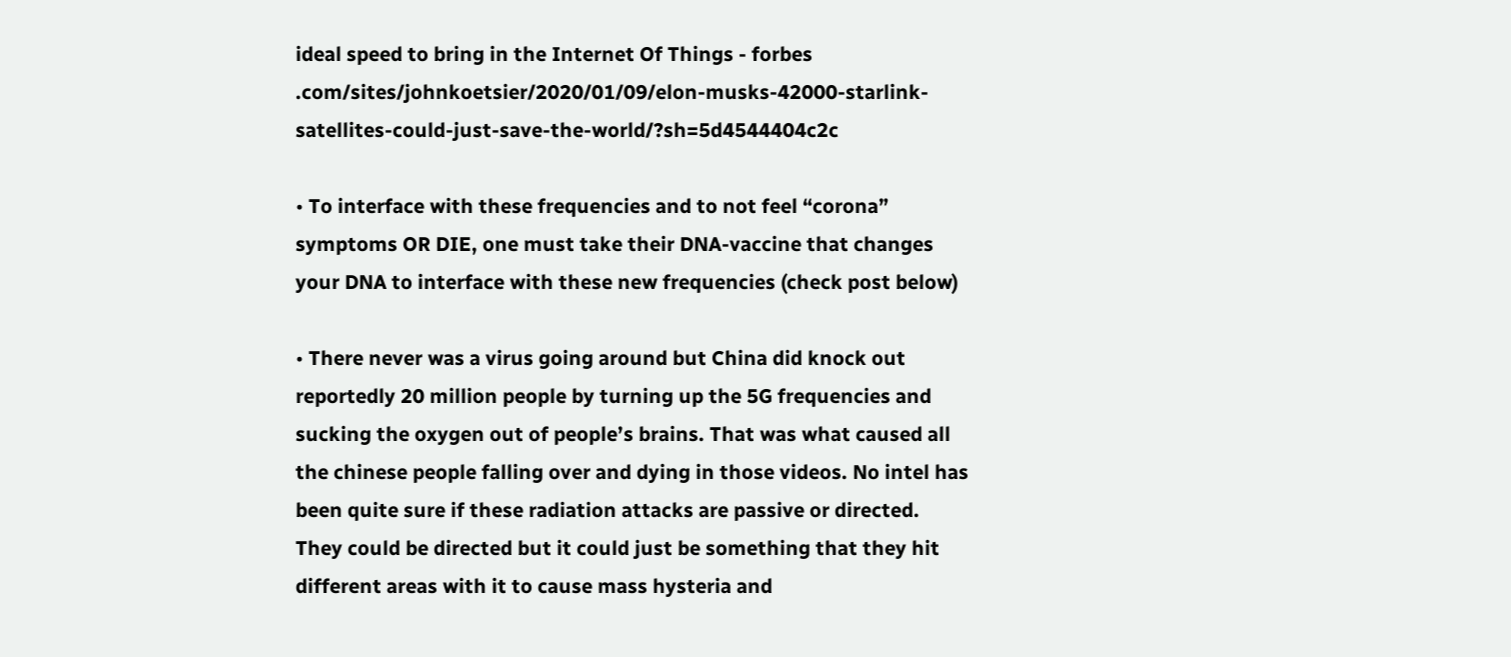ideal speed to bring in the Internet Of Things - forbes .com/sites/johnkoetsier/2020/01/09/elon-musks-42000-starlink-satellites-could-just-save-the-world/?sh=5d4544404c2c

• To interface with these frequencies and to not feel “corona” symptoms OR DIE, one must take their DNA-vaccine that changes your DNA to interface with these new frequencies (check post below)

• There never was a virus going around but China did knock out reportedly 20 million people by turning up the 5G frequencies and sucking the oxygen out of people’s brains. That was what caused all the chinese people falling over and dying in those videos. No intel has been quite sure if these radiation attacks are passive or directed. They could be directed but it could just be something that they hit different areas with it to cause mass hysteria and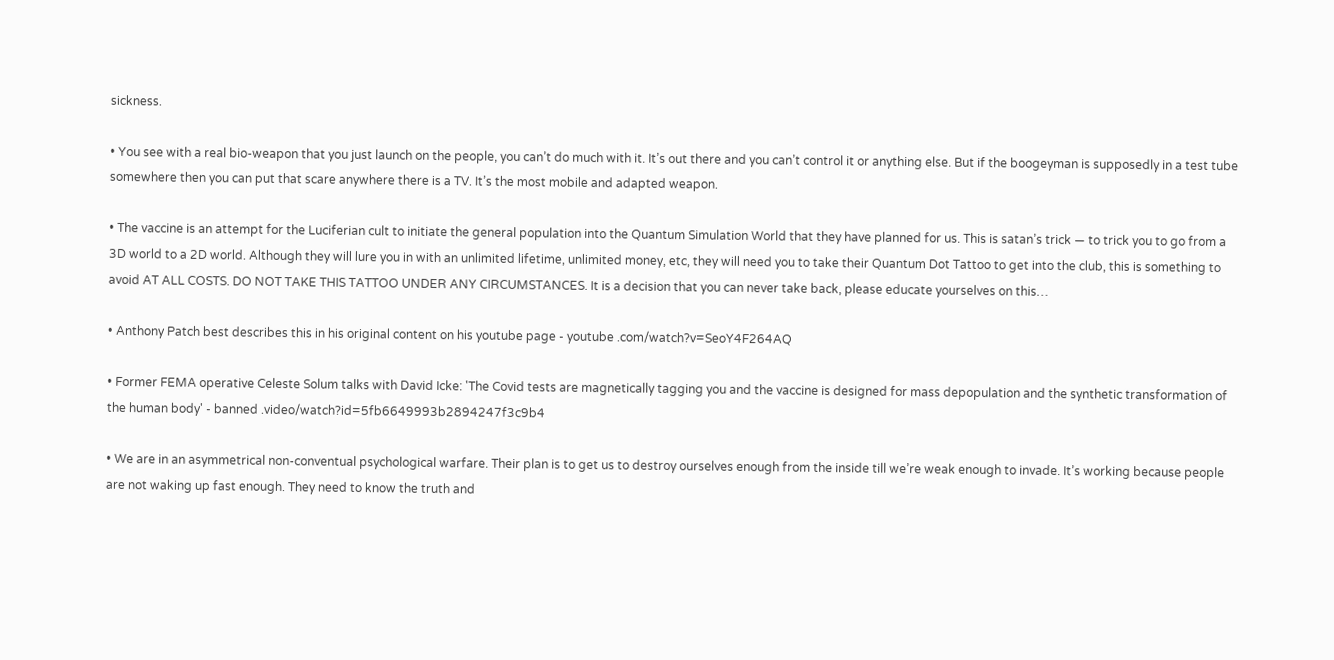sickness.

• You see with a real bio-weapon that you just launch on the people, you can’t do much with it. It’s out there and you can’t control it or anything else. But if the boogeyman is supposedly in a test tube somewhere then you can put that scare anywhere there is a TV. It’s the most mobile and adapted weapon.

• The vaccine is an attempt for the Luciferian cult to initiate the general population into the Quantum Simulation World that they have planned for us. This is satan’s trick — to trick you to go from a 3D world to a 2D world. Although they will lure you in with an unlimited lifetime, unlimited money, etc, they will need you to take their Quantum Dot Tattoo to get into the club, this is something to avoid AT ALL COSTS. DO NOT TAKE THIS TATTOO UNDER ANY CIRCUMSTANCES. It is a decision that you can never take back, please educate yourselves on this…

• Anthony Patch best describes this in his original content on his youtube page - youtube .com/watch?v=SeoY4F264AQ

• Former FEMA operative Celeste Solum talks with David Icke: 'The Covid tests are magnetically tagging you and the vaccine is designed for mass depopulation and the synthetic transformation of the human body' - banned .video/watch?id=5fb6649993b2894247f3c9b4

• We are in an asymmetrical non-conventual psychological warfare. Their plan is to get us to destroy ourselves enough from the inside till we’re weak enough to invade. It’s working because people are not waking up fast enough. They need to know the truth and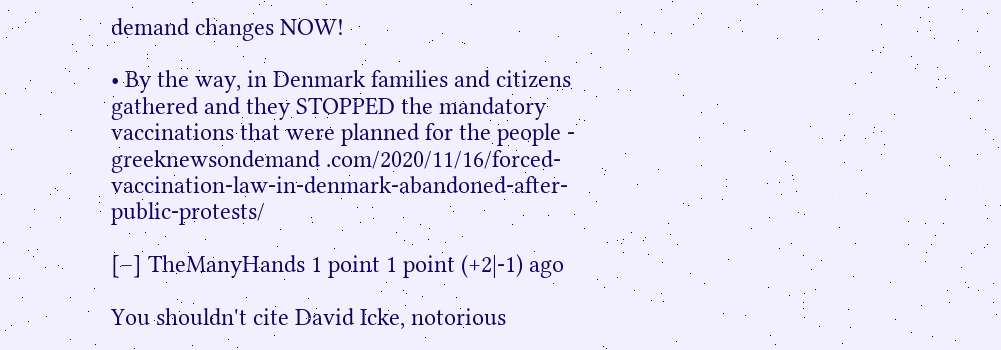demand changes NOW!

• By the way, in Denmark families and citizens gathered and they STOPPED the mandatory vaccinations that were planned for the people - greeknewsondemand .com/2020/11/16/forced-vaccination-law-in-denmark-abandoned-after-public-protests/

[–] TheManyHands 1 point 1 point (+2|-1) ago

You shouldn't cite David Icke, notorious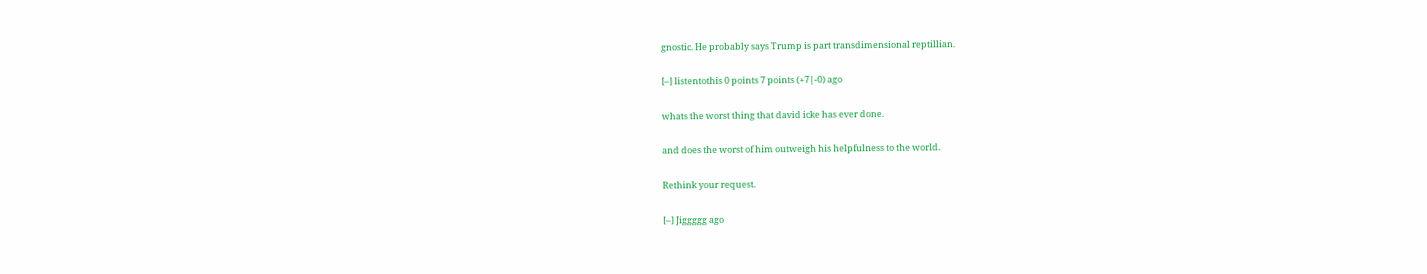gnostic. He probably says Trump is part transdimensional reptillian.

[–] listentothis 0 points 7 points (+7|-0) ago

whats the worst thing that david icke has ever done.

and does the worst of him outweigh his helpfulness to the world.

Rethink your request.

[–] Jiggggg ago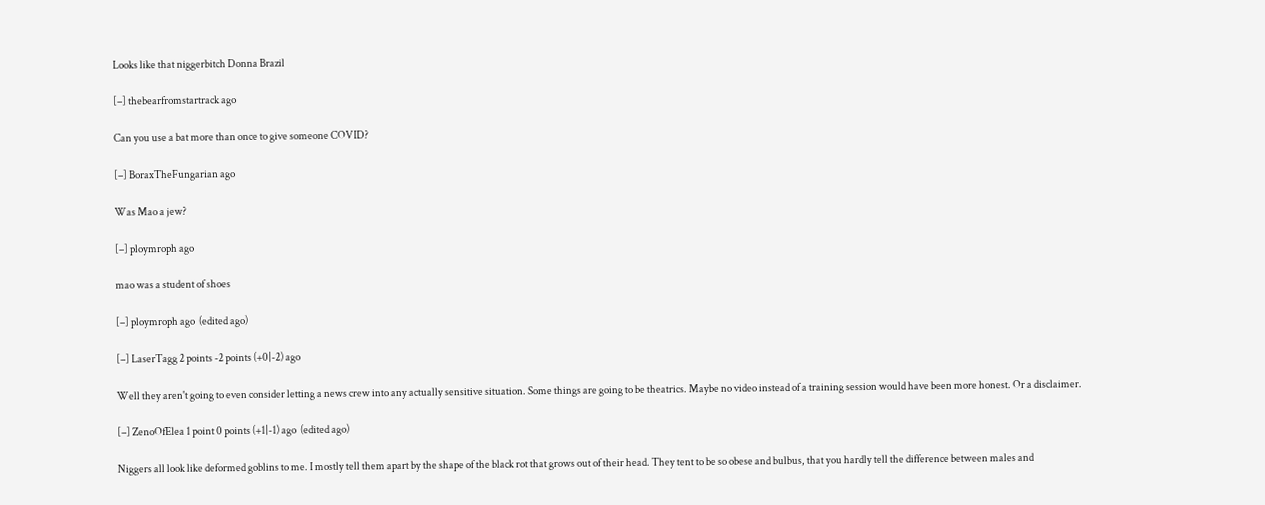Looks like that niggerbitch Donna Brazil

[–] thebearfromstartrack ago

Can you use a bat more than once to give someone COVID?

[–] BoraxTheFungarian ago

Was Mao a jew?

[–] ploymroph ago

mao was a student of shoes

[–] ploymroph ago  (edited ago)

[–] LaserTagg 2 points -2 points (+0|-2) ago

Well they aren't going to even consider letting a news crew into any actually sensitive situation. Some things are going to be theatrics. Maybe no video instead of a training session would have been more honest. Or a disclaimer.

[–] ZenoOfElea 1 point 0 points (+1|-1) ago  (edited ago)

Niggers all look like deformed goblins to me. I mostly tell them apart by the shape of the black rot that grows out of their head. They tent to be so obese and bulbus, that you hardly tell the difference between males and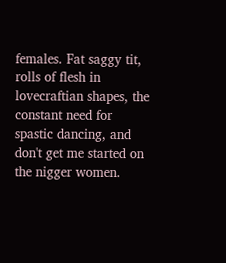females. Fat saggy tit, rolls of flesh in lovecraftian shapes, the constant need for spastic dancing, and don't get me started on the nigger women.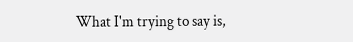What I'm trying to say is,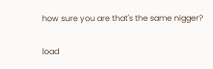how sure you are that's the same nigger?

load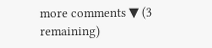more comments ▼ (3 remaining)